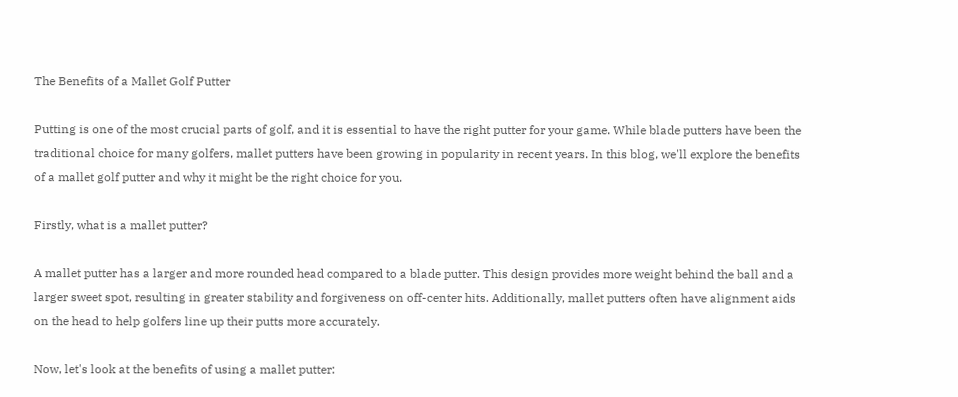The Benefits of a Mallet Golf Putter

Putting is one of the most crucial parts of golf, and it is essential to have the right putter for your game. While blade putters have been the traditional choice for many golfers, mallet putters have been growing in popularity in recent years. In this blog, we'll explore the benefits of a mallet golf putter and why it might be the right choice for you.

Firstly, what is a mallet putter?

A mallet putter has a larger and more rounded head compared to a blade putter. This design provides more weight behind the ball and a larger sweet spot, resulting in greater stability and forgiveness on off-center hits. Additionally, mallet putters often have alignment aids on the head to help golfers line up their putts more accurately.

Now, let's look at the benefits of using a mallet putter: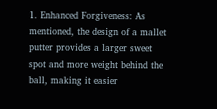1. Enhanced Forgiveness: As mentioned, the design of a mallet putter provides a larger sweet spot and more weight behind the ball, making it easier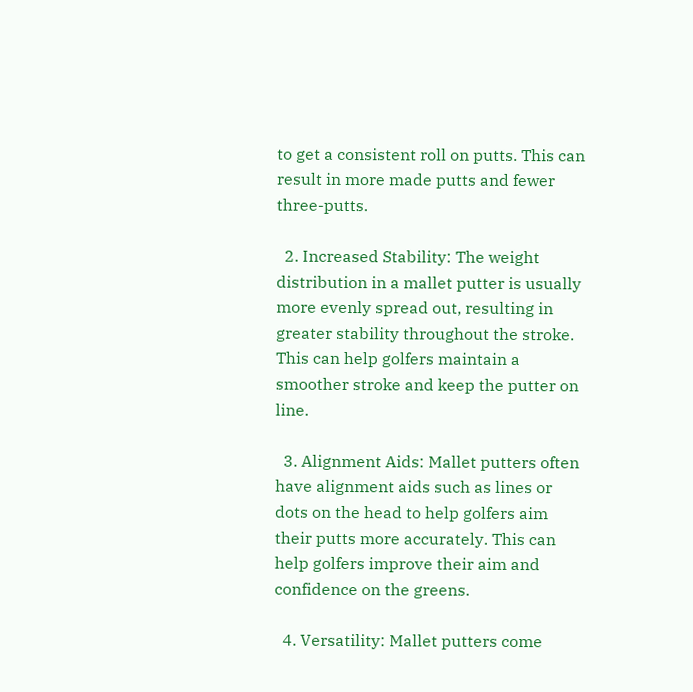to get a consistent roll on putts. This can result in more made putts and fewer three-putts.

  2. Increased Stability: The weight distribution in a mallet putter is usually more evenly spread out, resulting in greater stability throughout the stroke. This can help golfers maintain a smoother stroke and keep the putter on line.

  3. Alignment Aids: Mallet putters often have alignment aids such as lines or dots on the head to help golfers aim their putts more accurately. This can help golfers improve their aim and confidence on the greens.

  4. Versatility: Mallet putters come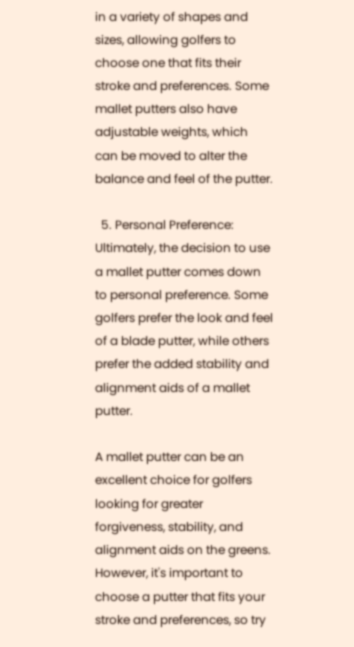in a variety of shapes and sizes, allowing golfers to choose one that fits their stroke and preferences. Some mallet putters also have adjustable weights, which can be moved to alter the balance and feel of the putter.

  5. Personal Preference: Ultimately, the decision to use a mallet putter comes down to personal preference. Some golfers prefer the look and feel of a blade putter, while others prefer the added stability and alignment aids of a mallet putter.

A mallet putter can be an excellent choice for golfers looking for greater forgiveness, stability, and alignment aids on the greens. However, it's important to choose a putter that fits your stroke and preferences, so try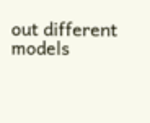out different models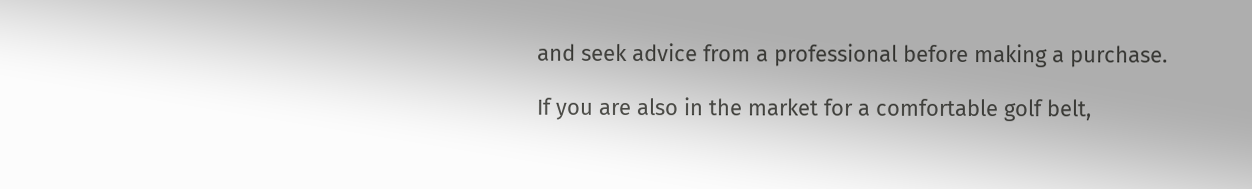and seek advice from a professional before making a purchase.

If you are also in the market for a comfortable golf belt,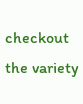checkout the variety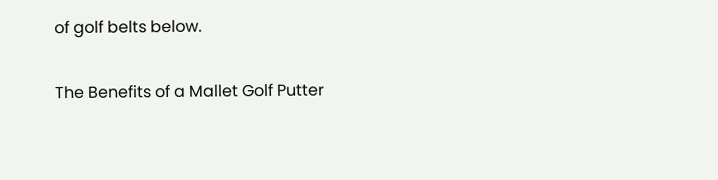of golf belts below.

The Benefits of a Mallet Golf Putter